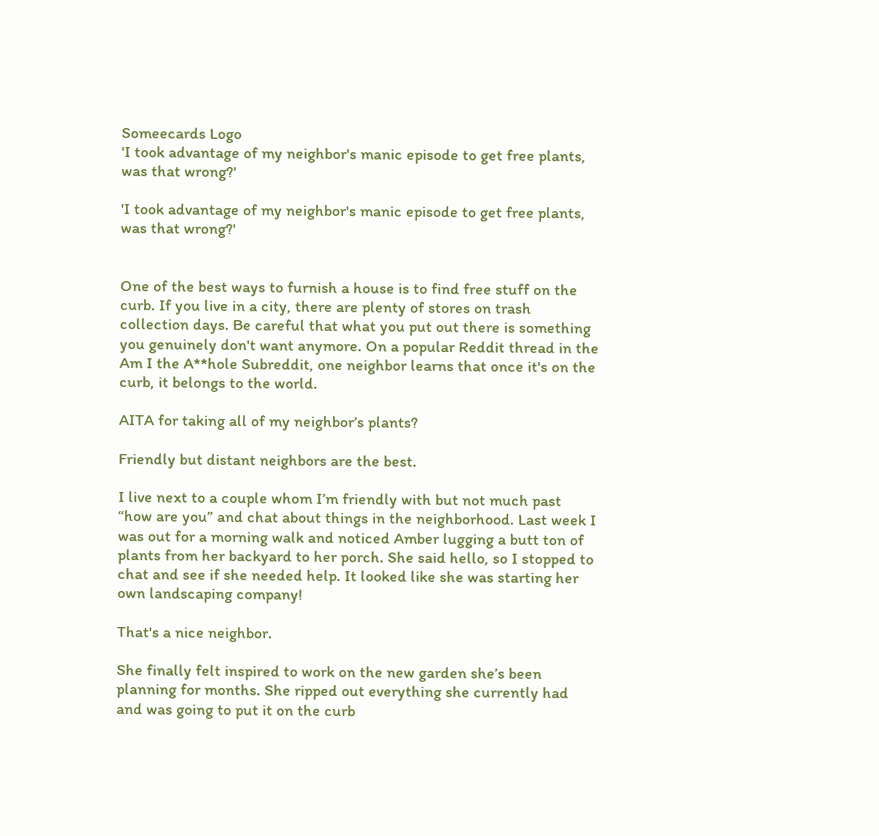Someecards Logo
'I took advantage of my neighbor's manic episode to get free plants, was that wrong?'

'I took advantage of my neighbor's manic episode to get free plants, was that wrong?'


One of the best ways to furnish a house is to find free stuff on the curb. If you live in a city, there are plenty of stores on trash collection days. Be careful that what you put out there is something you genuinely don't want anymore. On a popular Reddit thread in the Am I the A**hole Subreddit, one neighbor learns that once it's on the curb, it belongs to the world.

AITA for taking all of my neighbor’s plants?

Friendly but distant neighbors are the best.

I live next to a couple whom I’m friendly with but not much past “how are you” and chat about things in the neighborhood. Last week I was out for a morning walk and noticed Amber lugging a butt ton of plants from her backyard to her porch. She said hello, so I stopped to chat and see if she needed help. It looked like she was starting her own landscaping company!

That's a nice neighbor.

She finally felt inspired to work on the new garden she’s been planning for months. She ripped out everything she currently had and was going to put it on the curb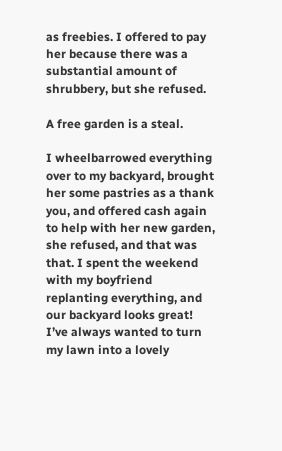as freebies. I offered to pay her because there was a substantial amount of shrubbery, but she refused.

A free garden is a steal.

I wheelbarrowed everything over to my backyard, brought her some pastries as a thank you, and offered cash again to help with her new garden, she refused, and that was that. I spent the weekend with my boyfriend replanting everything, and our backyard looks great! I’ve always wanted to turn my lawn into a lovely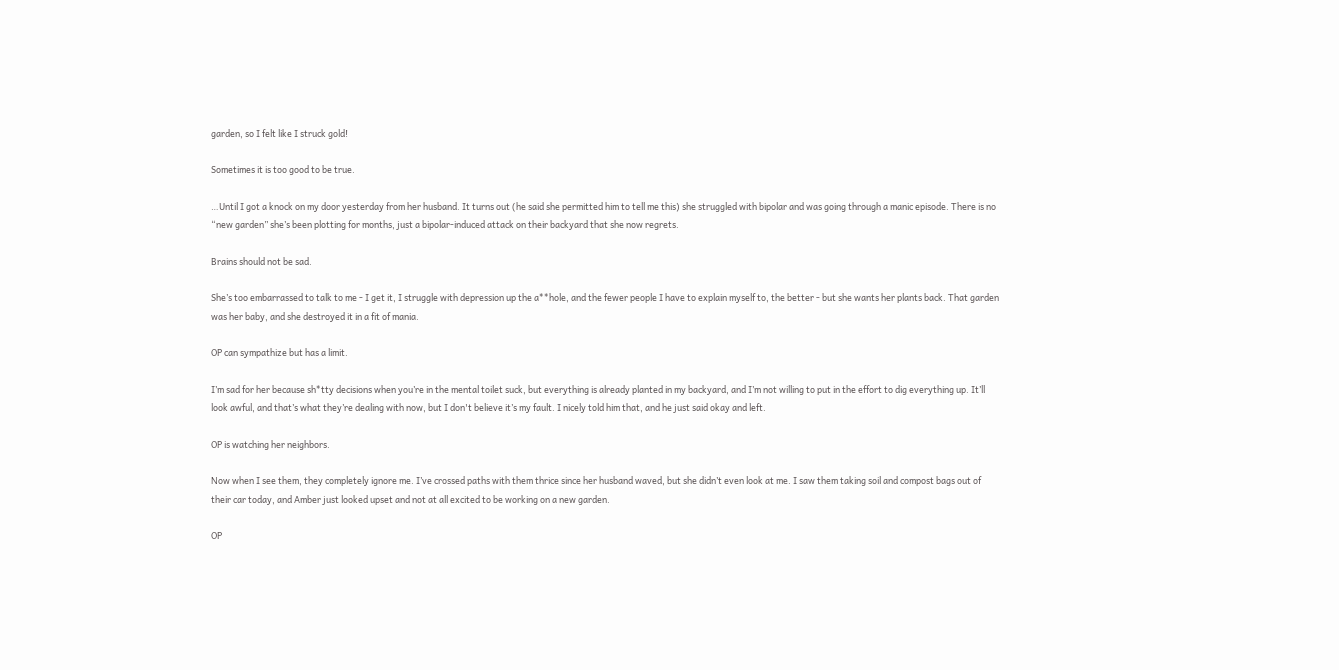garden, so I felt like I struck gold!

Sometimes it is too good to be true.

…Until I got a knock on my door yesterday from her husband. It turns out (he said she permitted him to tell me this) she struggled with bipolar and was going through a manic episode. There is no “new garden” she’s been plotting for months, just a bipolar-induced attack on their backyard that she now regrets.

Brains should not be sad.

She’s too embarrassed to talk to me - I get it, I struggle with depression up the a**hole, and the fewer people I have to explain myself to, the better - but she wants her plants back. That garden was her baby, and she destroyed it in a fit of mania.

OP can sympathize but has a limit.

I’m sad for her because sh*tty decisions when you’re in the mental toilet suck, but everything is already planted in my backyard, and I’m not willing to put in the effort to dig everything up. It’ll look awful, and that’s what they’re dealing with now, but I don't believe it’s my fault. I nicely told him that, and he just said okay and left.

OP is watching her neighbors.

Now when I see them, they completely ignore me. I’ve crossed paths with them thrice since her husband waved, but she didn’t even look at me. I saw them taking soil and compost bags out of their car today, and Amber just looked upset and not at all excited to be working on a new garden.

OP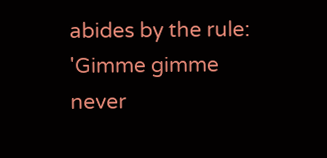abides by the rule: 'Gimme gimme never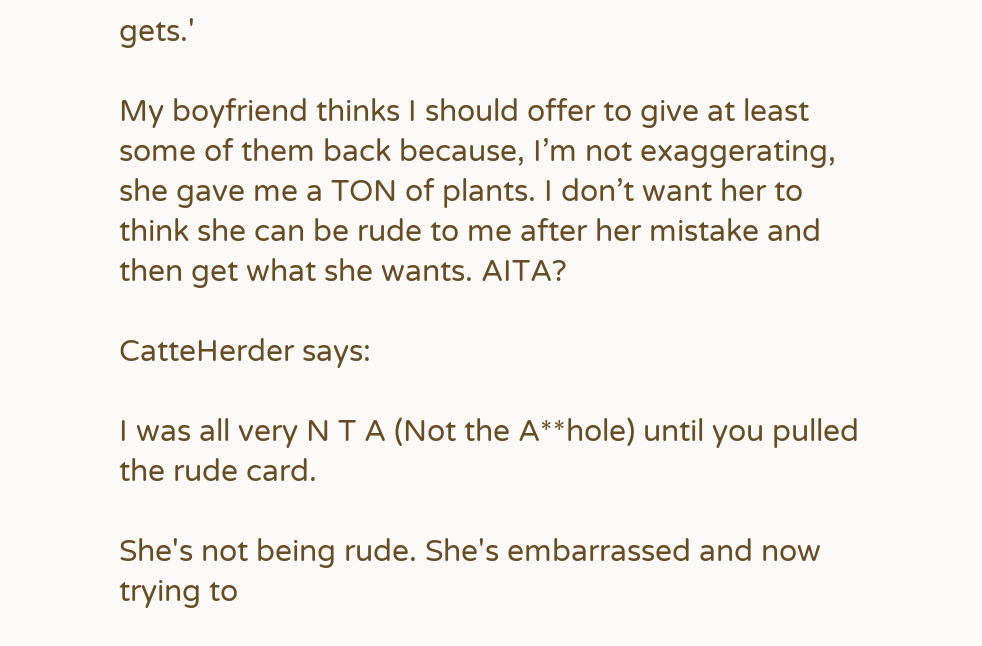gets.'

My boyfriend thinks I should offer to give at least some of them back because, I’m not exaggerating, she gave me a TON of plants. I don’t want her to think she can be rude to me after her mistake and then get what she wants. AITA?

CatteHerder says:

I was all very N T A (Not the A**hole) until you pulled the rude card.

She's not being rude. She's embarrassed and now trying to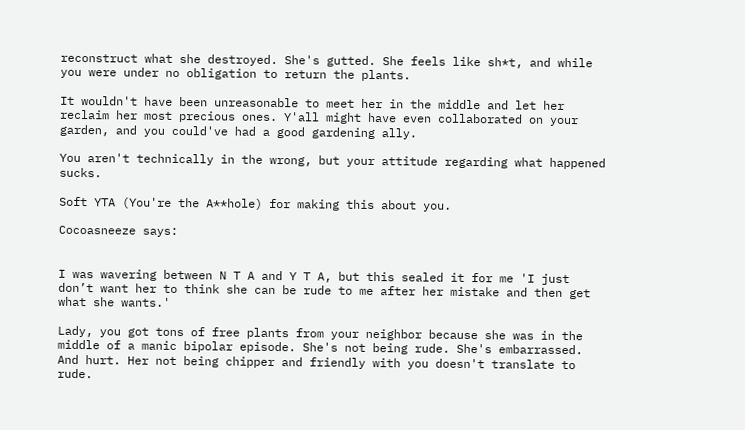reconstruct what she destroyed. She's gutted. She feels like sh*t, and while you were under no obligation to return the plants.

It wouldn't have been unreasonable to meet her in the middle and let her reclaim her most precious ones. Y'all might have even collaborated on your garden, and you could've had a good gardening ally.

You aren't technically in the wrong, but your attitude regarding what happened sucks.

Soft YTA (You're the A**hole) for making this about you.

Cocoasneeze says:


I was wavering between N T A and Y T A, but this sealed it for me 'I just don’t want her to think she can be rude to me after her mistake and then get what she wants.'

Lady, you got tons of free plants from your neighbor because she was in the middle of a manic bipolar episode. She's not being rude. She's embarrassed. And hurt. Her not being chipper and friendly with you doesn't translate to rude.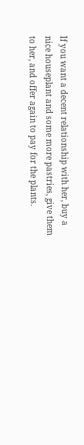If you want a decent relationship with her, buy a nice houseplant and some more pastries, give them to her, and offer again to pay for the plants.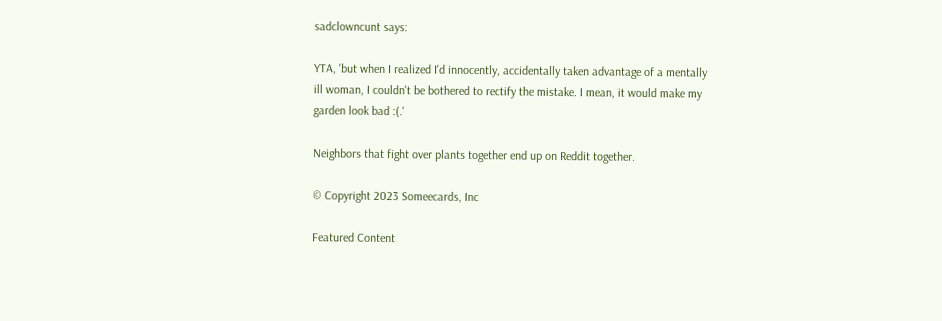sadclowncunt says:

YTA, 'but when I realized I'd innocently, accidentally taken advantage of a mentally ill woman, I couldn't be bothered to rectify the mistake. I mean, it would make my garden look bad :(.'

Neighbors that fight over plants together end up on Reddit together.

© Copyright 2023 Someecards, Inc

Featured Content